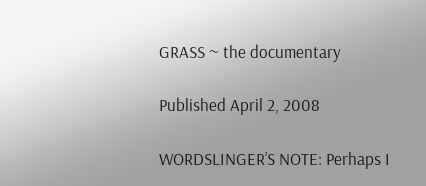GRASS ~ the documentary

Published April 2, 2008

WORDSLINGER’S NOTE: Perhaps I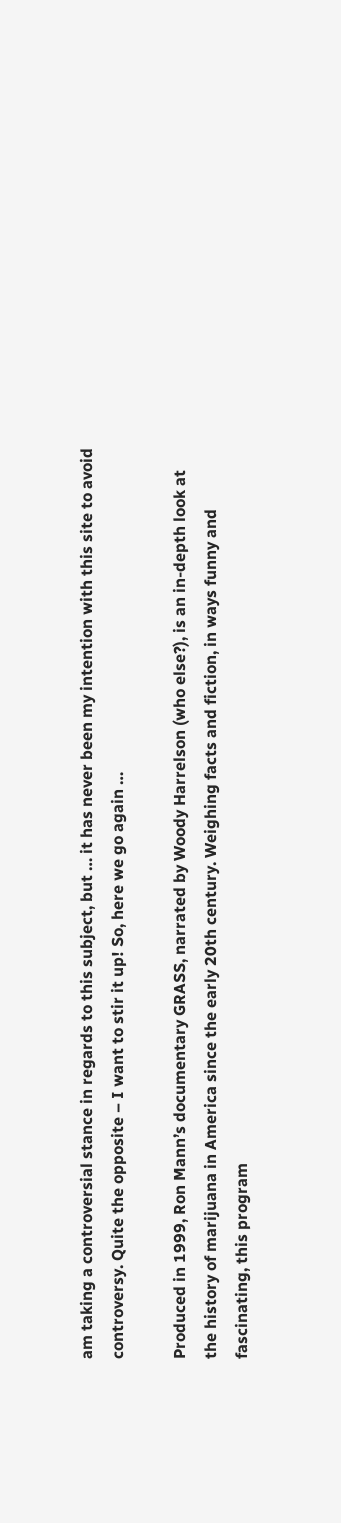am taking a controversial stance in regards to this subject, but … it has never been my intention with this site to avoid controversy. Quite the opposite – I want to stir it up! So, here we go again …

Produced in 1999, Ron Mann’s documentary GRASS, narrated by Woody Harrelson (who else?), is an in-depth look at the history of marijuana in America since the early 20th century. Weighing facts and fiction, in ways funny and fascinating, this program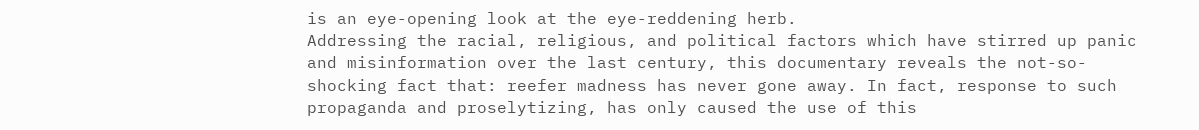is an eye-opening look at the eye-reddening herb.
Addressing the racial, religious, and political factors which have stirred up panic and misinformation over the last century, this documentary reveals the not-so-shocking fact that: reefer madness has never gone away. In fact, response to such propaganda and proselytizing, has only caused the use of this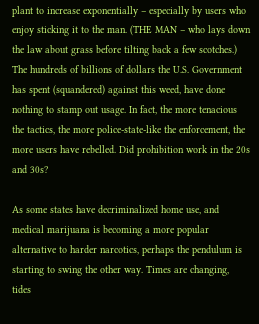plant to increase exponentially – especially by users who enjoy sticking it to the man. (THE MAN – who lays down the law about grass before tilting back a few scotches.) The hundreds of billions of dollars the U.S. Government has spent (squandered) against this weed, have done nothing to stamp out usage. In fact, the more tenacious the tactics, the more police-state-like the enforcement, the more users have rebelled. Did prohibition work in the 20s and 30s?

As some states have decriminalized home use, and medical marijuana is becoming a more popular alternative to harder narcotics, perhaps the pendulum is starting to swing the other way. Times are changing, tides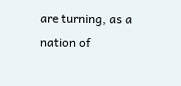are turning, as a nation of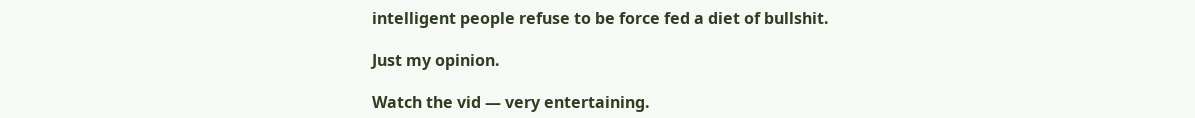intelligent people refuse to be force fed a diet of bullshit.

Just my opinion.

Watch the vid — very entertaining.